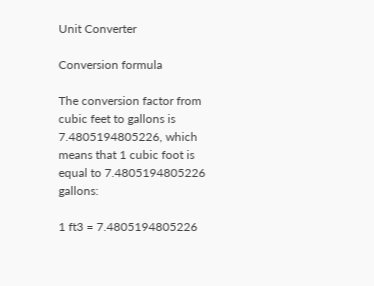Unit Converter

Conversion formula

The conversion factor from cubic feet to gallons is 7.4805194805226, which means that 1 cubic foot is equal to 7.4805194805226 gallons:

1 ft3 = 7.4805194805226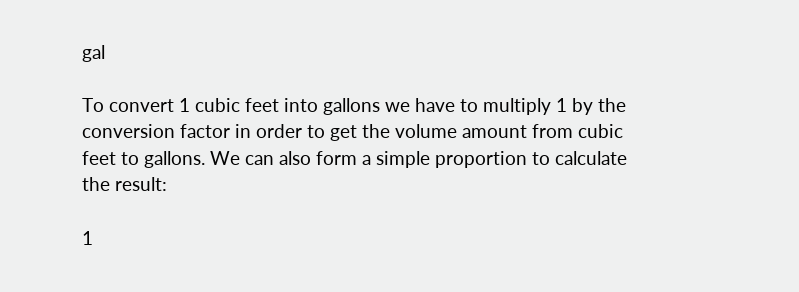gal

To convert 1 cubic feet into gallons we have to multiply 1 by the conversion factor in order to get the volume amount from cubic feet to gallons. We can also form a simple proportion to calculate the result:

1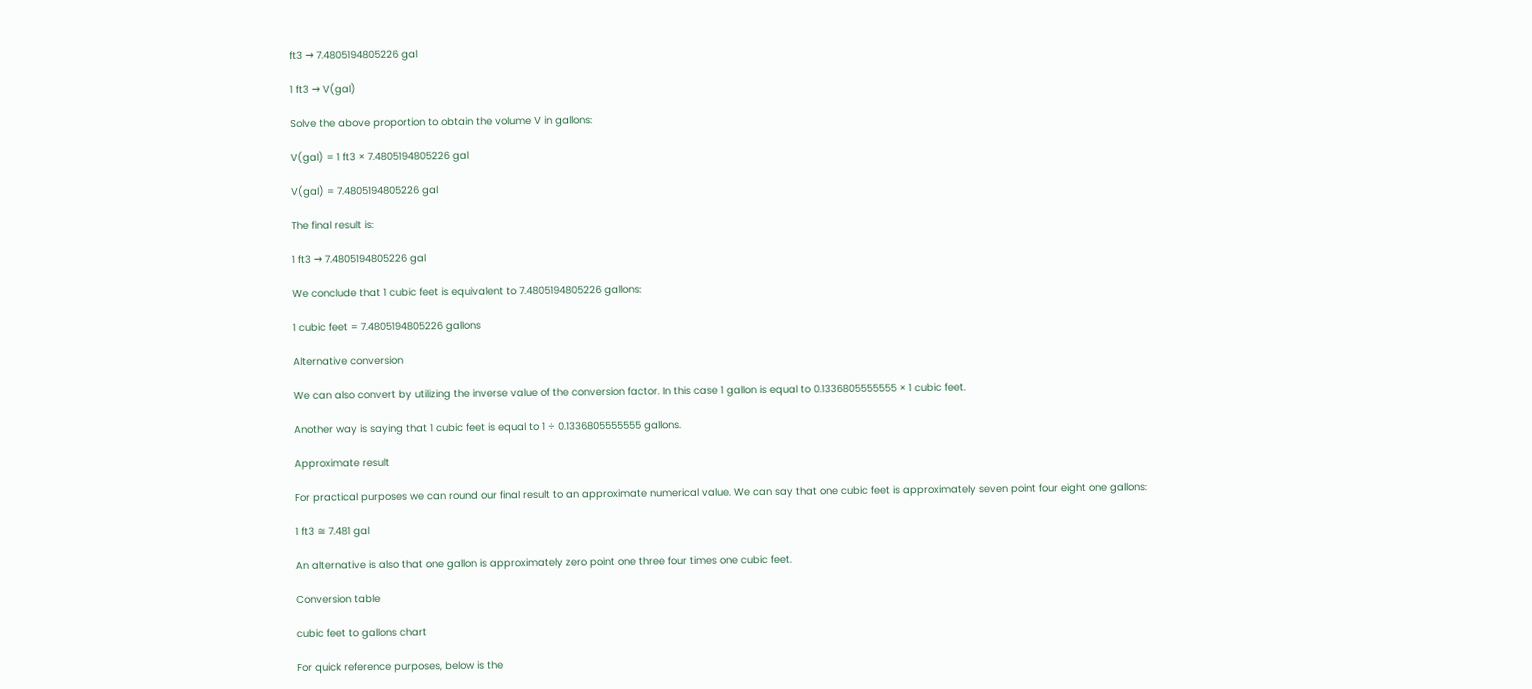ft3 → 7.4805194805226 gal

1 ft3 → V(gal)

Solve the above proportion to obtain the volume V in gallons:

V(gal) = 1 ft3 × 7.4805194805226 gal

V(gal) = 7.4805194805226 gal

The final result is:

1 ft3 → 7.4805194805226 gal

We conclude that 1 cubic feet is equivalent to 7.4805194805226 gallons:

1 cubic feet = 7.4805194805226 gallons

Alternative conversion

We can also convert by utilizing the inverse value of the conversion factor. In this case 1 gallon is equal to 0.1336805555555 × 1 cubic feet.

Another way is saying that 1 cubic feet is equal to 1 ÷ 0.1336805555555 gallons.

Approximate result

For practical purposes we can round our final result to an approximate numerical value. We can say that one cubic feet is approximately seven point four eight one gallons:

1 ft3 ≅ 7.481 gal

An alternative is also that one gallon is approximately zero point one three four times one cubic feet.

Conversion table

cubic feet to gallons chart

For quick reference purposes, below is the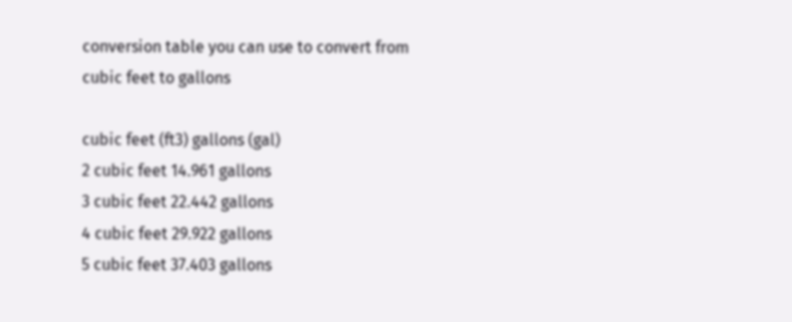conversion table you can use to convert from cubic feet to gallons

cubic feet (ft3) gallons (gal)
2 cubic feet 14.961 gallons
3 cubic feet 22.442 gallons
4 cubic feet 29.922 gallons
5 cubic feet 37.403 gallons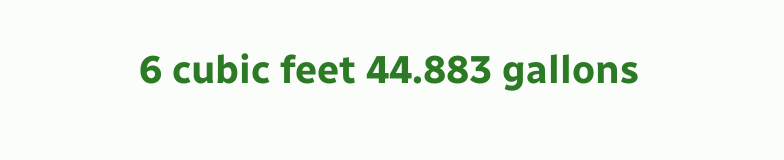6 cubic feet 44.883 gallons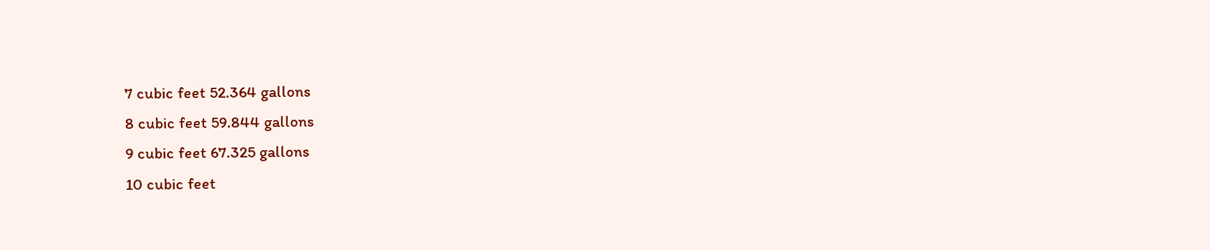7 cubic feet 52.364 gallons
8 cubic feet 59.844 gallons
9 cubic feet 67.325 gallons
10 cubic feet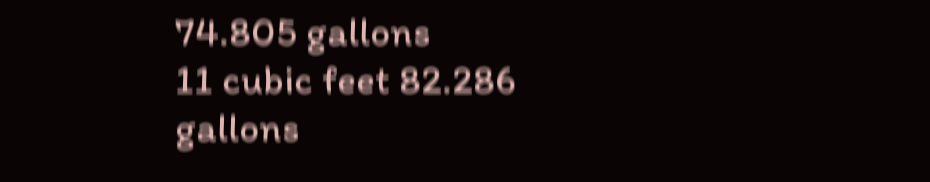74.805 gallons
11 cubic feet 82.286 gallons